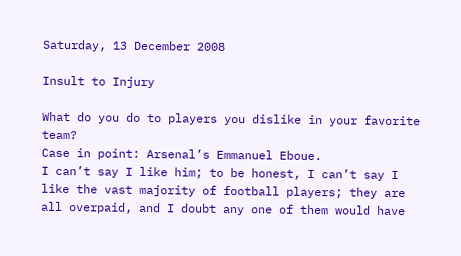Saturday, 13 December 2008

Insult to Injury

What do you do to players you dislike in your favorite team?
Case in point: Arsenal’s Emmanuel Eboue.
I can’t say I like him; to be honest, I can’t say I like the vast majority of football players; they are all overpaid, and I doubt any one of them would have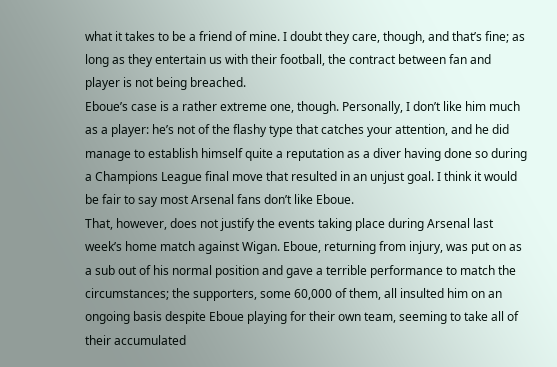what it takes to be a friend of mine. I doubt they care, though, and that’s fine; as long as they entertain us with their football, the contract between fan and player is not being breached.
Eboue’s case is a rather extreme one, though. Personally, I don’t like him much as a player: he’s not of the flashy type that catches your attention, and he did manage to establish himself quite a reputation as a diver having done so during a Champions League final move that resulted in an unjust goal. I think it would be fair to say most Arsenal fans don’t like Eboue.
That, however, does not justify the events taking place during Arsenal last week’s home match against Wigan. Eboue, returning from injury, was put on as a sub out of his normal position and gave a terrible performance to match the circumstances; the supporters, some 60,000 of them, all insulted him on an ongoing basis despite Eboue playing for their own team, seeming to take all of their accumulated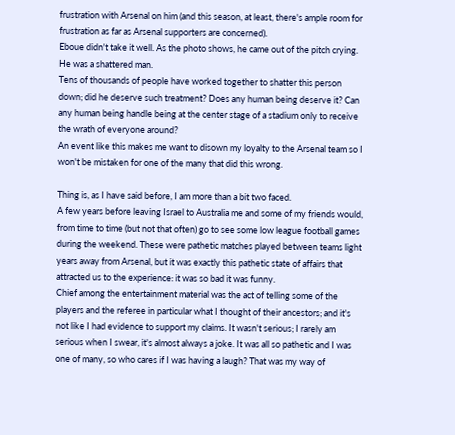frustration with Arsenal on him (and this season, at least, there's ample room for frustration as far as Arsenal supporters are concerned).
Eboue didn't take it well. As the photo shows, he came out of the pitch crying. He was a shattered man.
Tens of thousands of people have worked together to shatter this person down; did he deserve such treatment? Does any human being deserve it? Can any human being handle being at the center stage of a stadium only to receive the wrath of everyone around?
An event like this makes me want to disown my loyalty to the Arsenal team so I won't be mistaken for one of the many that did this wrong.

Thing is, as I have said before, I am more than a bit two faced.
A few years before leaving Israel to Australia me and some of my friends would, from time to time (but not that often) go to see some low league football games during the weekend. These were pathetic matches played between teams light years away from Arsenal, but it was exactly this pathetic state of affairs that attracted us to the experience: it was so bad it was funny.
Chief among the entertainment material was the act of telling some of the players and the referee in particular what I thought of their ancestors; and it's not like I had evidence to support my claims. It wasn't serious; I rarely am serious when I swear, it's almost always a joke. It was all so pathetic and I was one of many, so who cares if I was having a laugh? That was my way of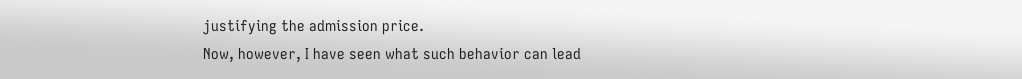justifying the admission price.
Now, however, I have seen what such behavior can lead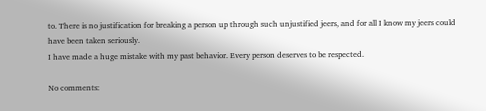to. There is no justification for breaking a person up through such unjustified jeers, and for all I know my jeers could have been taken seriously.
I have made a huge mistake with my past behavior. Every person deserves to be respected.

No comments: